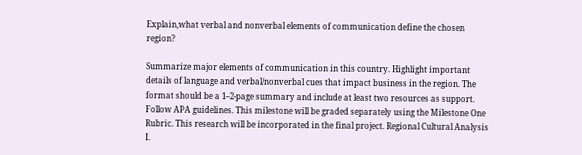Explain,what verbal and nonverbal elements of communication define the chosen region?

Summarize major elements of communication in this country. Highlight important details of language and verbal/nonverbal cues that impact business in the region. The format should be a 1–2-page summary and include at least two resources as support. Follow APA guidelines. This milestone will be graded separately using the Milestone One Rubric. This research will be incorporated in the final project. Regional Cultural Analysis I.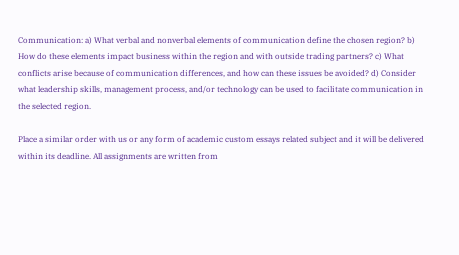Communication: a) What verbal and nonverbal elements of communication define the chosen region? b) How do these elements impact business within the region and with outside trading partners? c) What conflicts arise because of communication differences, and how can these issues be avoided? d) Consider what leadership skills, management process, and/or technology can be used to facilitate communication in the selected region.

Place a similar order with us or any form of academic custom essays related subject and it will be delivered within its deadline. All assignments are written from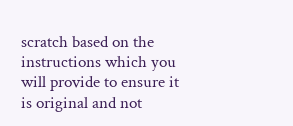scratch based on the instructions which you will provide to ensure it is original and not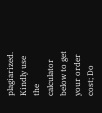plagiarized. Kindly use the calculator below to get your order cost; Do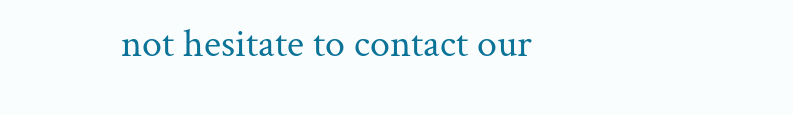not hesitate to contact our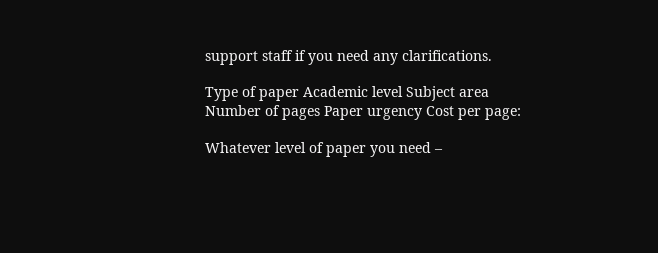support staff if you need any clarifications.

Type of paper Academic level Subject area
Number of pages Paper urgency Cost per page:

Whatever level of paper you need –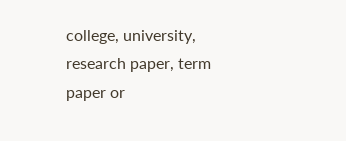college, university, research paper, term paper or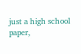just a high school paper,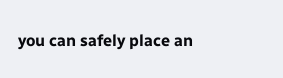you can safely place an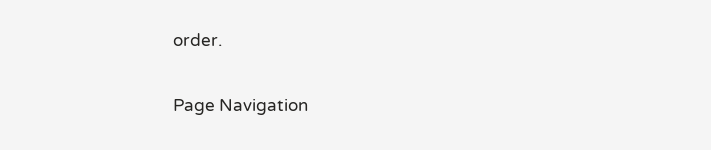order.

Page Navigation